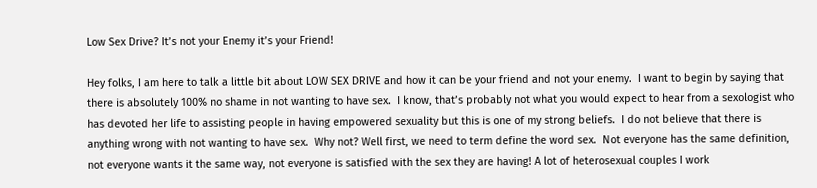Low Sex Drive? It’s not your Enemy it’s your Friend!

Hey folks, I am here to talk a little bit about LOW SEX DRIVE and how it can be your friend and not your enemy.  I want to begin by saying that there is absolutely 100% no shame in not wanting to have sex.  I know, that’s probably not what you would expect to hear from a sexologist who has devoted her life to assisting people in having empowered sexuality but this is one of my strong beliefs.  I do not believe that there is anything wrong with not wanting to have sex.  Why not? Well first, we need to term define the word sex.  Not everyone has the same definition, not everyone wants it the same way, not everyone is satisfied with the sex they are having! A lot of heterosexual couples I work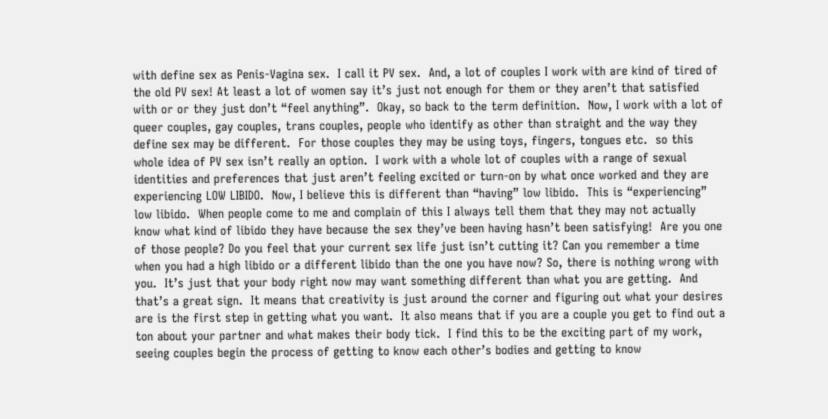with define sex as Penis-Vagina sex.  I call it PV sex.  And, a lot of couples I work with are kind of tired of the old PV sex! At least a lot of women say it’s just not enough for them or they aren’t that satisfied with or or they just don’t “feel anything”.  Okay, so back to the term definition.  Now, I work with a lot of queer couples, gay couples, trans couples, people who identify as other than straight and the way they define sex may be different.  For those couples they may be using toys, fingers, tongues etc.  so this whole idea of PV sex isn’t really an option.  I work with a whole lot of couples with a range of sexual identities and preferences that just aren’t feeling excited or turn-on by what once worked and they are experiencing LOW LIBIDO.  Now, I believe this is different than “having” low libido.  This is “experiencing” low libido.  When people come to me and complain of this I always tell them that they may not actually know what kind of libido they have because the sex they’ve been having hasn’t been satisfying!  Are you one of those people? Do you feel that your current sex life just isn’t cutting it? Can you remember a time when you had a high libido or a different libido than the one you have now? So, there is nothing wrong with you.  It’s just that your body right now may want something different than what you are getting.  And that’s a great sign.  It means that creativity is just around the corner and figuring out what your desires are is the first step in getting what you want.  It also means that if you are a couple you get to find out a ton about your partner and what makes their body tick.  I find this to be the exciting part of my work, seeing couples begin the process of getting to know each other’s bodies and getting to know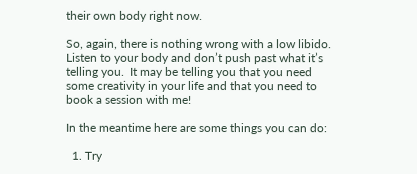their own body right now.

So, again, there is nothing wrong with a low libido.  Listen to your body and don’t push past what it’s telling you.  It may be telling you that you need some creativity in your life and that you need to book a session with me!

In the meantime here are some things you can do:

  1. Try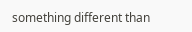something different than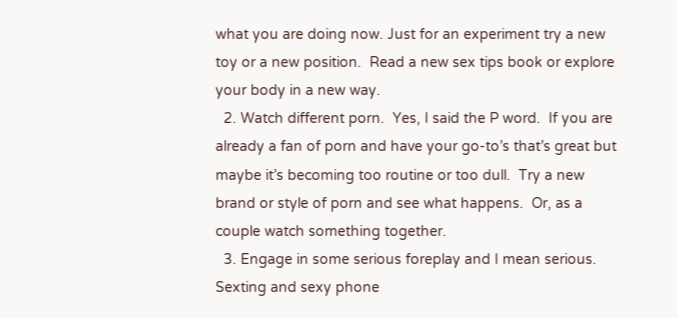what you are doing now. Just for an experiment try a new toy or a new position.  Read a new sex tips book or explore your body in a new way.
  2. Watch different porn.  Yes, I said the P word.  If you are already a fan of porn and have your go-to’s that’s great but maybe it’s becoming too routine or too dull.  Try a new brand or style of porn and see what happens.  Or, as a couple watch something together.
  3. Engage in some serious foreplay and I mean serious.  Sexting and sexy phone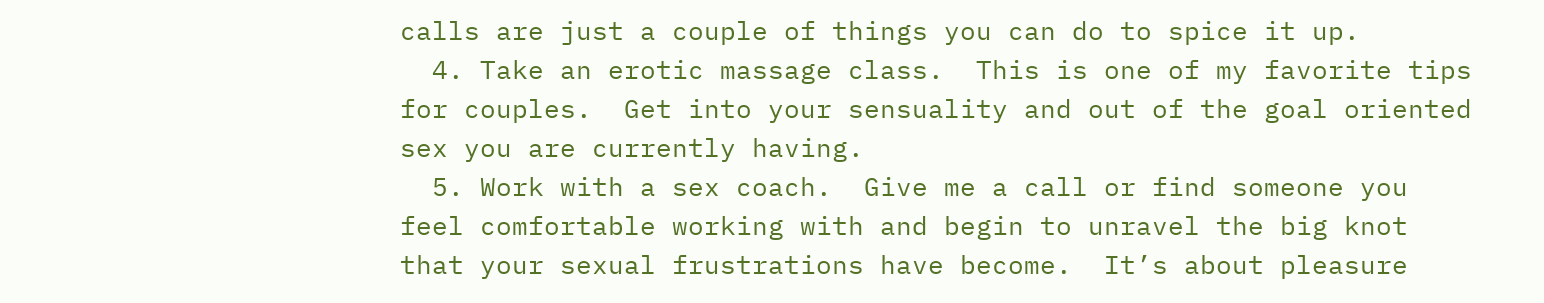calls are just a couple of things you can do to spice it up.
  4. Take an erotic massage class.  This is one of my favorite tips for couples.  Get into your sensuality and out of the goal oriented sex you are currently having.
  5. Work with a sex coach.  Give me a call or find someone you feel comfortable working with and begin to unravel the big knot that your sexual frustrations have become.  It’s about pleasure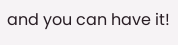and you can have it!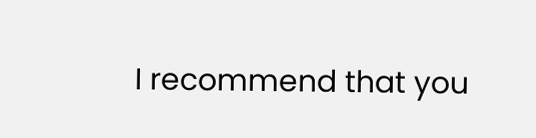I recommend that you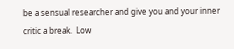be a sensual researcher and give you and your inner critic a break.  Low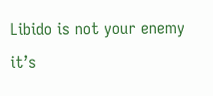Libido is not your enemy it’s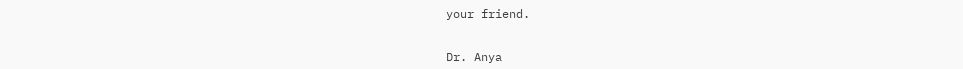your friend.


Dr. Anya